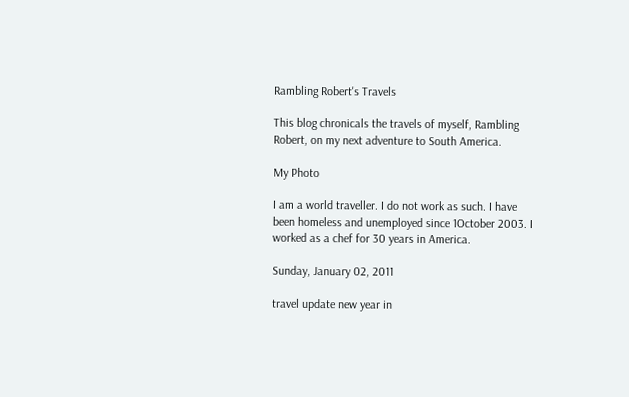Rambling Robert's Travels

This blog chronicals the travels of myself, Rambling Robert, on my next adventure to South America.

My Photo

I am a world traveller. I do not work as such. I have been homeless and unemployed since 1October 2003. I worked as a chef for 30 years in America.

Sunday, January 02, 2011

travel update new year in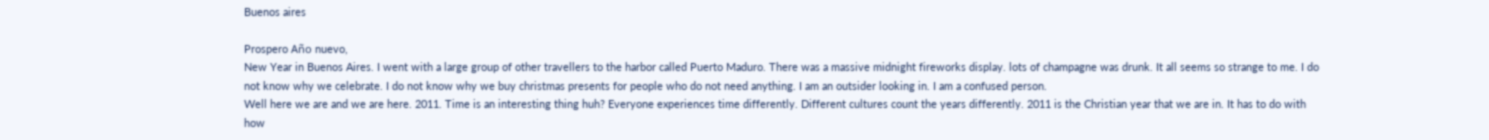Buenos aires

Prospero Año nuevo,
New Year in Buenos Aires. I went with a large group of other travellers to the harbor called Puerto Maduro. There was a massive midnight fireworks display. lots of champagne was drunk. It all seems so strange to me. I do not know why we celebrate. I do not know why we buy christmas presents for people who do not need anything. I am an outsider looking in. I am a confused person.
Well here we are and we are here. 2011. Time is an interesting thing huh? Everyone experiences time differently. Different cultures count the years differently. 2011 is the Christian year that we are in. It has to do with how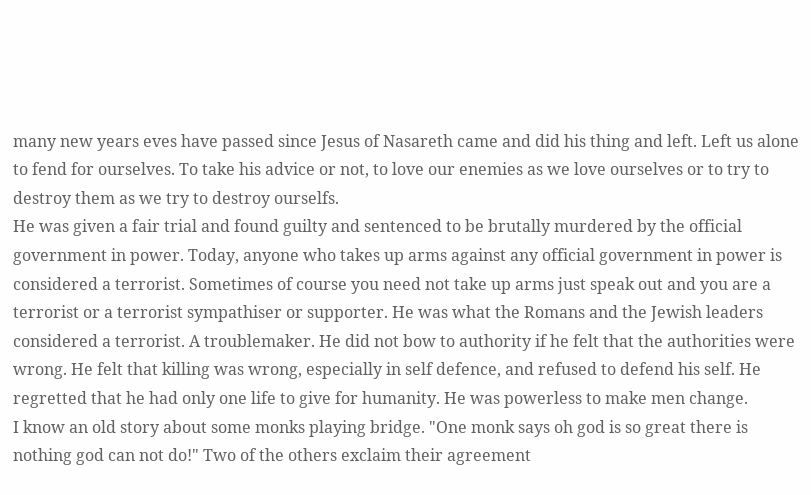many new years eves have passed since Jesus of Nasareth came and did his thing and left. Left us alone to fend for ourselves. To take his advice or not, to love our enemies as we love ourselves or to try to destroy them as we try to destroy ourselfs.
He was given a fair trial and found guilty and sentenced to be brutally murdered by the official government in power. Today, anyone who takes up arms against any official government in power is considered a terrorist. Sometimes of course you need not take up arms just speak out and you are a terrorist or a terrorist sympathiser or supporter. He was what the Romans and the Jewish leaders considered a terrorist. A troublemaker. He did not bow to authority if he felt that the authorities were wrong. He felt that killing was wrong, especially in self defence, and refused to defend his self. He regretted that he had only one life to give for humanity. He was powerless to make men change.
I know an old story about some monks playing bridge. "One monk says oh god is so great there is nothing god can not do!" Two of the others exclaim their agreement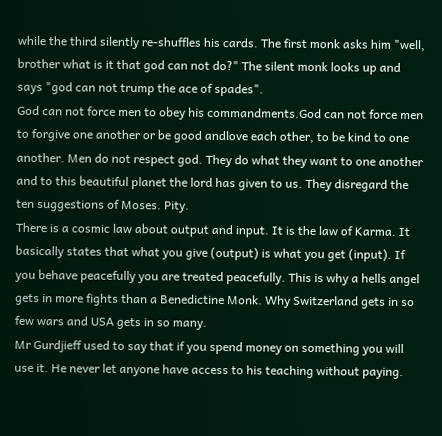while the third silently re-shuffles his cards. The first monk asks him "well, brother what is it that god can not do?" The silent monk looks up and says "god can not trump the ace of spades".
God can not force men to obey his commandments.God can not force men to forgive one another or be good andlove each other, to be kind to one another. Men do not respect god. They do what they want to one another and to this beautiful planet the lord has given to us. They disregard the ten suggestions of Moses. Pity.
There is a cosmic law about output and input. It is the law of Karma. It basically states that what you give (output) is what you get (input). If you behave peacefully you are treated peacefully. This is why a hells angel gets in more fights than a Benedictine Monk. Why Switzerland gets in so few wars and USA gets in so many.
Mr Gurdjieff used to say that if you spend money on something you will use it. He never let anyone have access to his teaching without paying.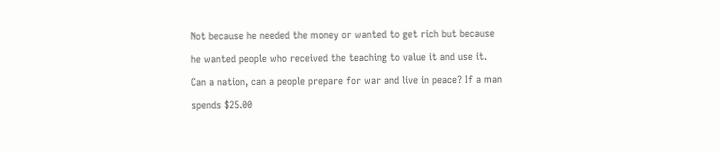Not because he needed the money or wanted to get rich but because he wanted people who received the teaching to value it and use it.
Can a nation, can a people prepare for war and live in peace? If a man spends $25.00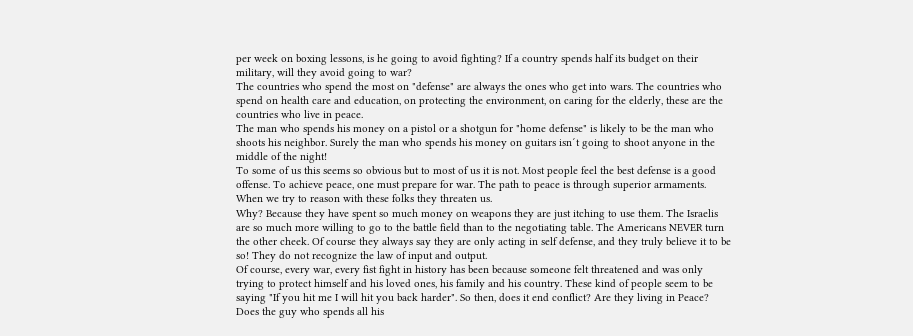per week on boxing lessons, is he going to avoid fighting? If a country spends half its budget on their military, will they avoid going to war?
The countries who spend the most on "defense" are always the ones who get into wars. The countries who spend on health care and education, on protecting the environment, on caring for the elderly, these are the countries who live in peace.
The man who spends his money on a pistol or a shotgun for "home defense" is likely to be the man who shoots his neighbor. Surely the man who spends his money on guitars isn´t going to shoot anyone in the middle of the night!
To some of us this seems so obvious but to most of us it is not. Most people feel the best defense is a good offense. To achieve peace, one must prepare for war. The path to peace is through superior armaments. When we try to reason with these folks they threaten us.
Why? Because they have spent so much money on weapons they are just itching to use them. The Israelis are so much more willing to go to the battle field than to the negotiating table. The Americans NEVER turn the other cheek. Of course they always say they are only acting in self defense, and they truly believe it to be so! They do not recognize the law of input and output.
Of course, every war, every fist fight in history has been because someone felt threatened and was only trying to protect himself and his loved ones, his family and his country. These kind of people seem to be saying "If you hit me I will hit you back harder". So then, does it end conflict? Are they living in Peace? Does the guy who spends all his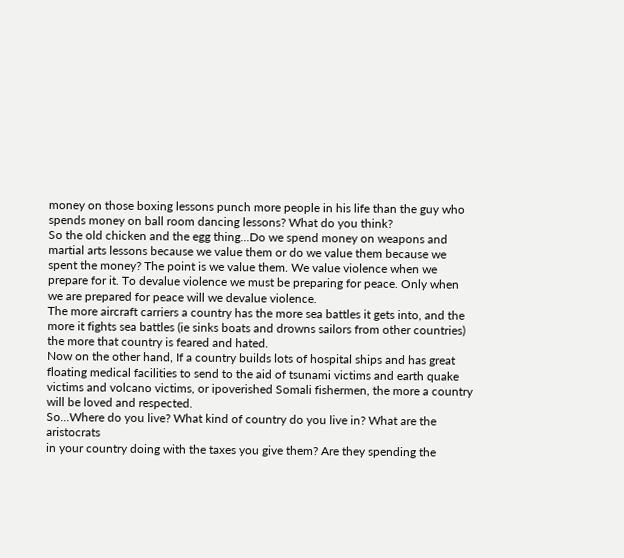money on those boxing lessons punch more people in his life than the guy who spends money on ball room dancing lessons? What do you think?
So the old chicken and the egg thing...Do we spend money on weapons and martial arts lessons because we value them or do we value them because we spent the money? The point is we value them. We value violence when we prepare for it. To devalue violence we must be preparing for peace. Only when we are prepared for peace will we devalue violence.
The more aircraft carriers a country has the more sea battles it gets into, and the more it fights sea battles (ie sinks boats and drowns sailors from other countries) the more that country is feared and hated.
Now on the other hand, If a country builds lots of hospital ships and has great floating medical facilities to send to the aid of tsunami victims and earth quake victims and volcano victims, or ipoverished Somali fishermen, the more a country will be loved and respected.
So...Where do you live? What kind of country do you live in? What are the aristocrats
in your country doing with the taxes you give them? Are they spending the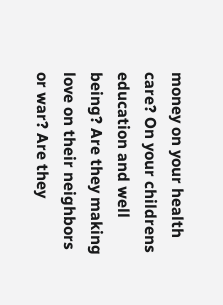money on your health care? On your childrens education and well being? Are they making love on their neighbors or war? Are they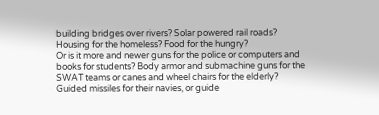building bridges over rivers? Solar powered rail roads? Housing for the homeless? Food for the hungry?
Or is it more and newer guns for the police or computers and books for students? Body armor and submachine guns for the SWAT teams or canes and wheel chairs for the elderly? Guided missiles for their navies, or guide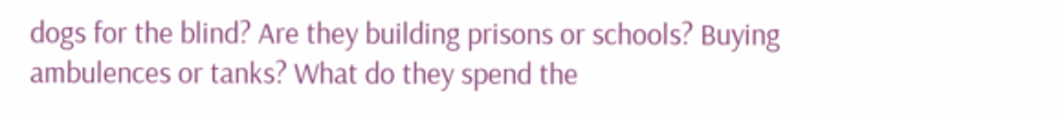dogs for the blind? Are they building prisons or schools? Buying ambulences or tanks? What do they spend the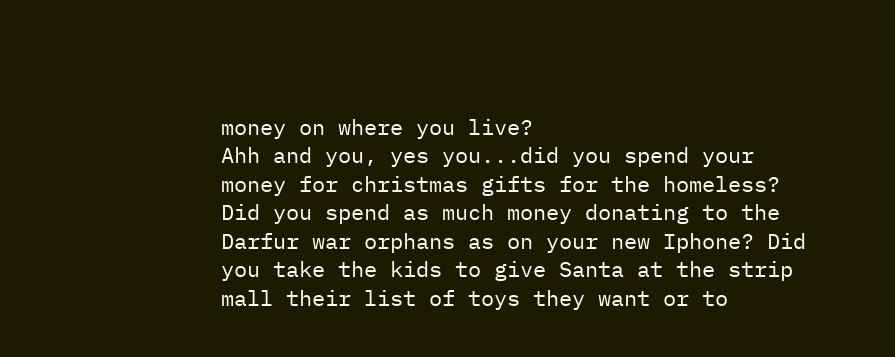money on where you live?
Ahh and you, yes you...did you spend your money for christmas gifts for the homeless? Did you spend as much money donating to the Darfur war orphans as on your new Iphone? Did you take the kids to give Santa at the strip mall their list of toys they want or to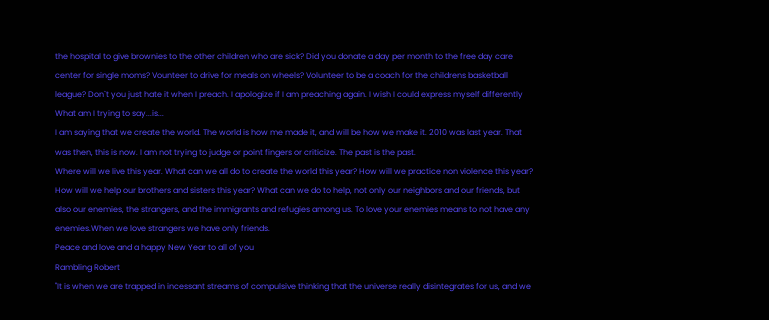the hospital to give brownies to the other children who are sick? Did you donate a day per month to the free day care center for single moms? Vounteer to drive for meals on wheels? Volunteer to be a coach for the childrens basketball league? Don`t you just hate it when I preach. I apologize if I am preaching again. I wish I could express myself differently What am I trying to say...is...
I am saying that we create the world. The world is how me made it, and will be how we make it. 2010 was last year. That was then, this is now. I am not trying to judge or point fingers or criticize. The past is the past.
Where will we live this year. What can we all do to create the world this year? How will we practice non violence this year? How will we help our brothers and sisters this year? What can we do to help, not only our neighbors and our friends, but also our enemies, the strangers, and the immigrants and refugies among us. To love your enemies means to not have any enemies.When we love strangers we have only friends.
Peace and love and a happy New Year to all of you
Rambling Robert
"It is when we are trapped in incessant streams of compulsive thinking that the universe really disintegrates for us, and we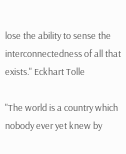lose the ability to sense the interconnectedness of all that exists." Eckhart Tolle

"The world is a country which nobody ever yet knew by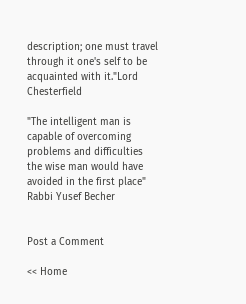description; one must travel through it one's self to be acquainted with it."Lord Chesterfield

"The intelligent man is capable of overcoming problems and difficulties the wise man would have avoided in the first place" Rabbi Yusef Becher


Post a Comment

<< Home